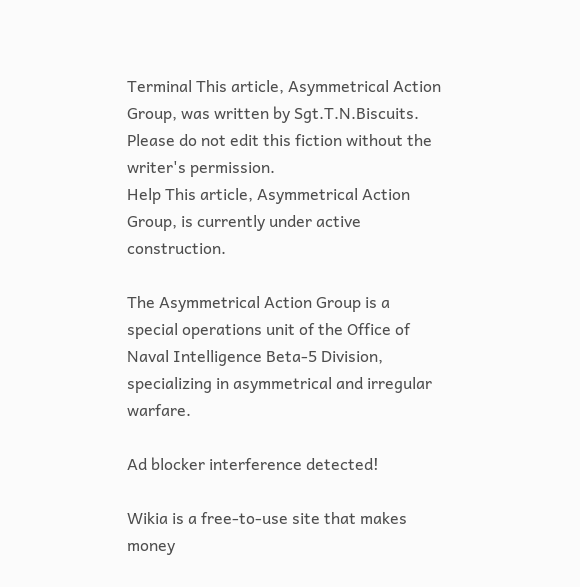Terminal This article, Asymmetrical Action Group, was written by Sgt.T.N.Biscuits. Please do not edit this fiction without the writer's permission.
Help This article, Asymmetrical Action Group, is currently under active construction.

The Asymmetrical Action Group is a special operations unit of the Office of Naval Intelligence Beta-5 Division, specializing in asymmetrical and irregular warfare.

Ad blocker interference detected!

Wikia is a free-to-use site that makes money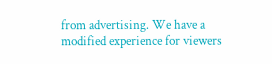from advertising. We have a modified experience for viewers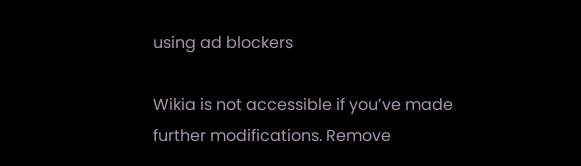using ad blockers

Wikia is not accessible if you’ve made further modifications. Remove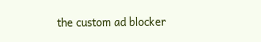the custom ad blocker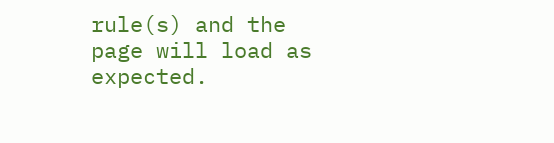rule(s) and the page will load as expected.